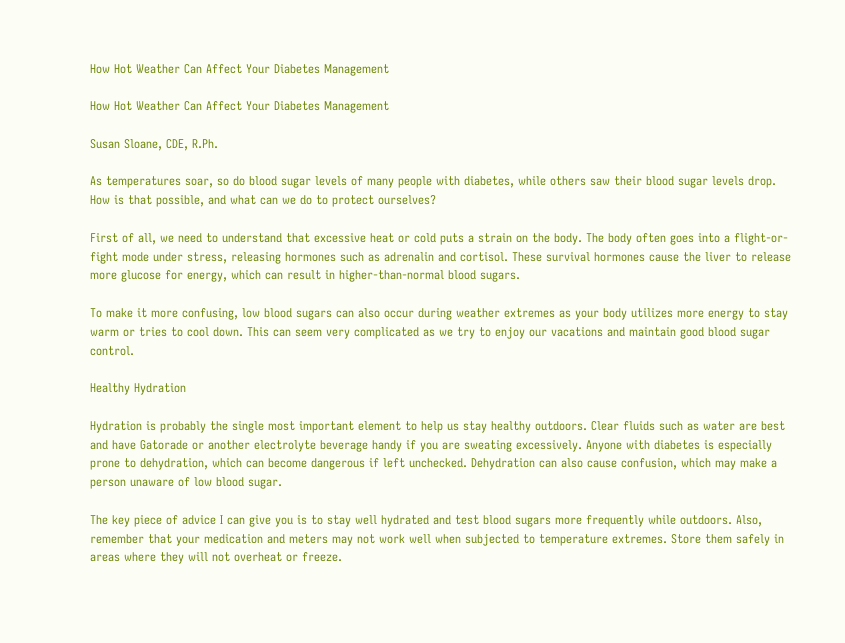How Hot Weather Can Affect Your Diabetes Management

How Hot Weather Can Affect Your Diabetes Management

Susan Sloane, CDE, R.Ph.

As temperatures soar, so do blood sugar levels of many people with diabetes, while others saw their blood sugar levels drop. How is that possible, and what can we do to protect ourselves?

First of all, we need to understand that excessive heat or cold puts a strain on the body. The body often goes into a flight-or-fight mode under stress, releasing hormones such as adrenalin and cortisol. These survival hormones cause the liver to release more glucose for energy, which can result in higher-than-normal blood sugars.

To make it more confusing, low blood sugars can also occur during weather extremes as your body utilizes more energy to stay warm or tries to cool down. This can seem very complicated as we try to enjoy our vacations and maintain good blood sugar control.

Healthy Hydration

Hydration is probably the single most important element to help us stay healthy outdoors. Clear fluids such as water are best and have Gatorade or another electrolyte beverage handy if you are sweating excessively. Anyone with diabetes is especially prone to dehydration, which can become dangerous if left unchecked. Dehydration can also cause confusion, which may make a person unaware of low blood sugar.

The key piece of advice I can give you is to stay well hydrated and test blood sugars more frequently while outdoors. Also, remember that your medication and meters may not work well when subjected to temperature extremes. Store them safely in areas where they will not overheat or freeze.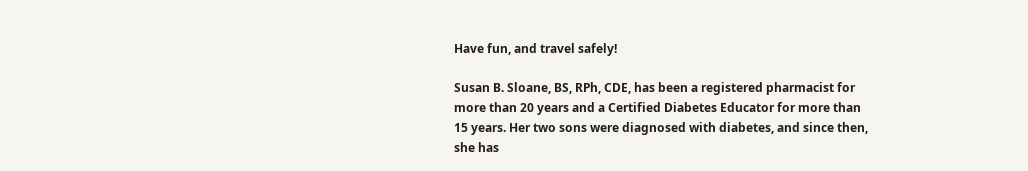Have fun, and travel safely!

Susan B. Sloane, BS, RPh, CDE, has been a registered pharmacist for more than 20 years and a Certified Diabetes Educator for more than 15 years. Her two sons were diagnosed with diabetes, and since then, she has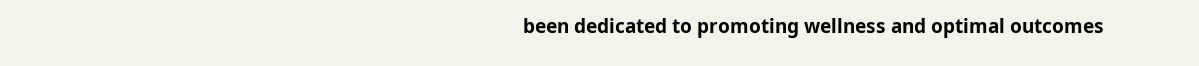been dedicated to promoting wellness and optimal outcomes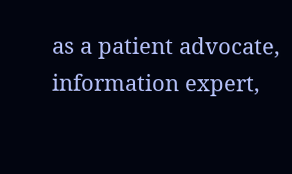as a patient advocate, information expert,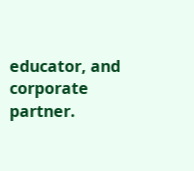educator, and corporate partner.